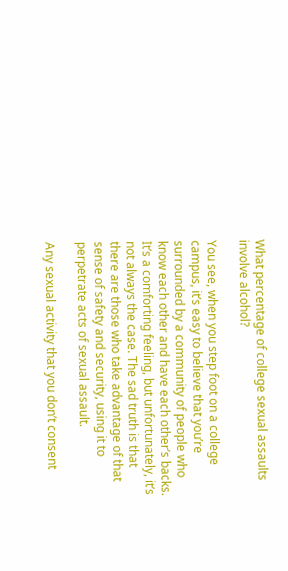What percentage of college sexual assaults involve alcohol?

You see, when you step foot on a college campus, it’s easy to believe that you’re surrounded by a community of people who know each other and have each other’s backs. It’s a comforting feeling, but unfortunately, it’s not always the case. The sad truth is that there are those who take advantage of that sense of safety and security, using it to perpetrate acts of sexual assault.

Any sexual activity that you don’t consent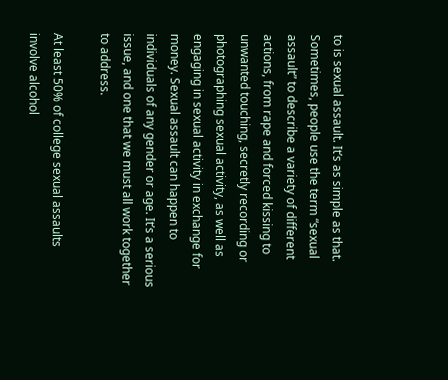to is sexual assault. It’s as simple as that. Sometimes, people use the term “sexual assault” to describe a variety of different actions, from rape and forced kissing to unwanted touching, secretly recording or photographing sexual activity, as well as engaging in sexual activity in exchange for money. Sexual assault can happen to individuals of any gender or age. It’s a serious issue, and one that we must all work together to address.

At least 50% of college sexual assaults involve alcohol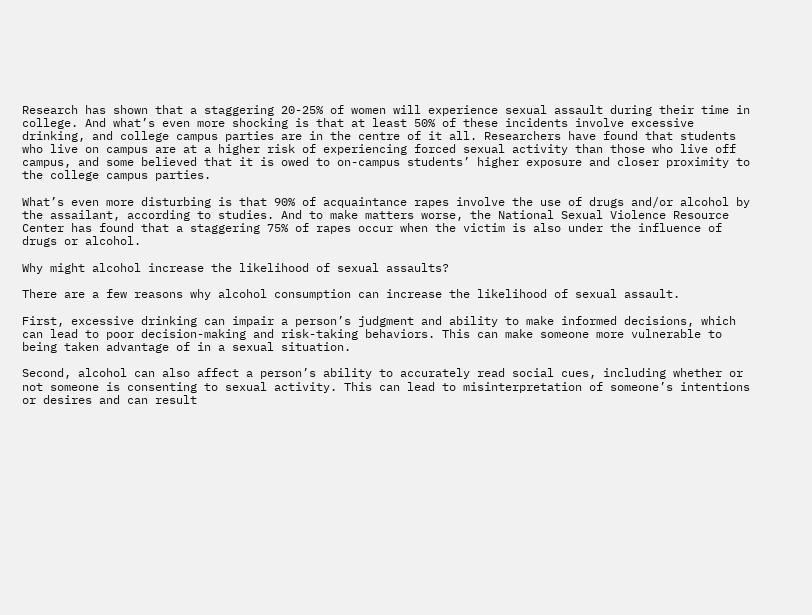Research has shown that a staggering 20-25% of women will experience sexual assault during their time in college. And what’s even more shocking is that at least 50% of these incidents involve excessive drinking, and college campus parties are in the centre of it all. Researchers have found that students who live on campus are at a higher risk of experiencing forced sexual activity than those who live off campus, and some believed that it is owed to on-campus students’ higher exposure and closer proximity to the college campus parties.

What’s even more disturbing is that 90% of acquaintance rapes involve the use of drugs and/or alcohol by the assailant, according to studies. And to make matters worse, the National Sexual Violence Resource Center has found that a staggering 75% of rapes occur when the victim is also under the influence of drugs or alcohol.

Why might alcohol increase the likelihood of sexual assaults?

There are a few reasons why alcohol consumption can increase the likelihood of sexual assault.

First, excessive drinking can impair a person’s judgment and ability to make informed decisions, which can lead to poor decision-making and risk-taking behaviors. This can make someone more vulnerable to being taken advantage of in a sexual situation.

Second, alcohol can also affect a person’s ability to accurately read social cues, including whether or not someone is consenting to sexual activity. This can lead to misinterpretation of someone’s intentions or desires and can result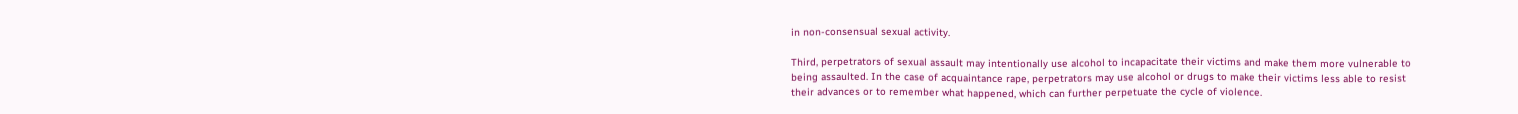in non-consensual sexual activity.

Third, perpetrators of sexual assault may intentionally use alcohol to incapacitate their victims and make them more vulnerable to being assaulted. In the case of acquaintance rape, perpetrators may use alcohol or drugs to make their victims less able to resist their advances or to remember what happened, which can further perpetuate the cycle of violence.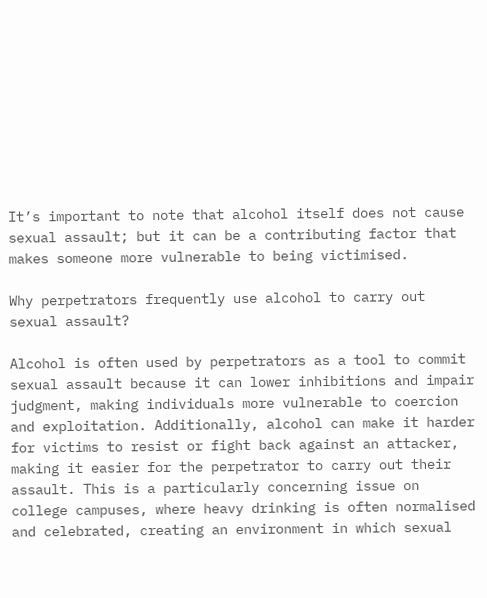It’s important to note that alcohol itself does not cause sexual assault; but it can be a contributing factor that makes someone more vulnerable to being victimised.

Why perpetrators frequently use alcohol to carry out sexual assault?

Alcohol is often used by perpetrators as a tool to commit sexual assault because it can lower inhibitions and impair judgment, making individuals more vulnerable to coercion and exploitation. Additionally, alcohol can make it harder for victims to resist or fight back against an attacker, making it easier for the perpetrator to carry out their assault. This is a particularly concerning issue on college campuses, where heavy drinking is often normalised and celebrated, creating an environment in which sexual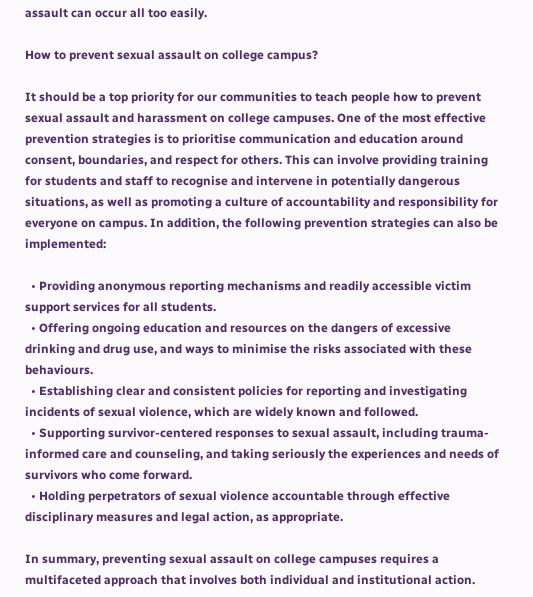assault can occur all too easily.

How to prevent sexual assault on college campus?

It should be a top priority for our communities to teach people how to prevent sexual assault and harassment on college campuses. One of the most effective prevention strategies is to prioritise communication and education around consent, boundaries, and respect for others. This can involve providing training for students and staff to recognise and intervene in potentially dangerous situations, as well as promoting a culture of accountability and responsibility for everyone on campus. In addition, the following prevention strategies can also be implemented:

  • Providing anonymous reporting mechanisms and readily accessible victim support services for all students.
  • Offering ongoing education and resources on the dangers of excessive drinking and drug use, and ways to minimise the risks associated with these behaviours.
  • Establishing clear and consistent policies for reporting and investigating incidents of sexual violence, which are widely known and followed.
  • Supporting survivor-centered responses to sexual assault, including trauma-informed care and counseling, and taking seriously the experiences and needs of survivors who come forward.
  • Holding perpetrators of sexual violence accountable through effective disciplinary measures and legal action, as appropriate.

In summary, preventing sexual assault on college campuses requires a multifaceted approach that involves both individual and institutional action.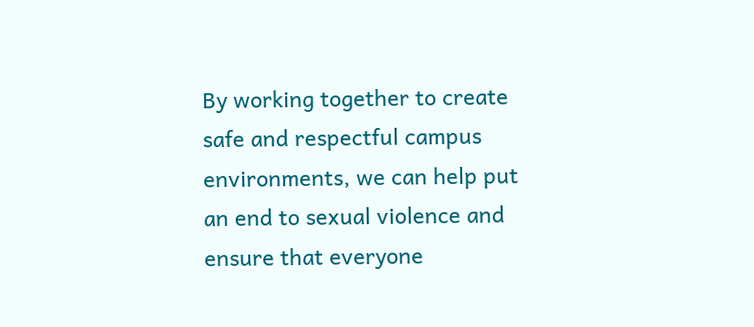By working together to create safe and respectful campus environments, we can help put an end to sexual violence and ensure that everyone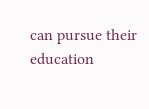can pursue their education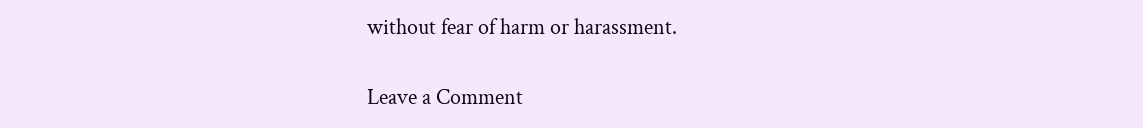without fear of harm or harassment.

Leave a Comment